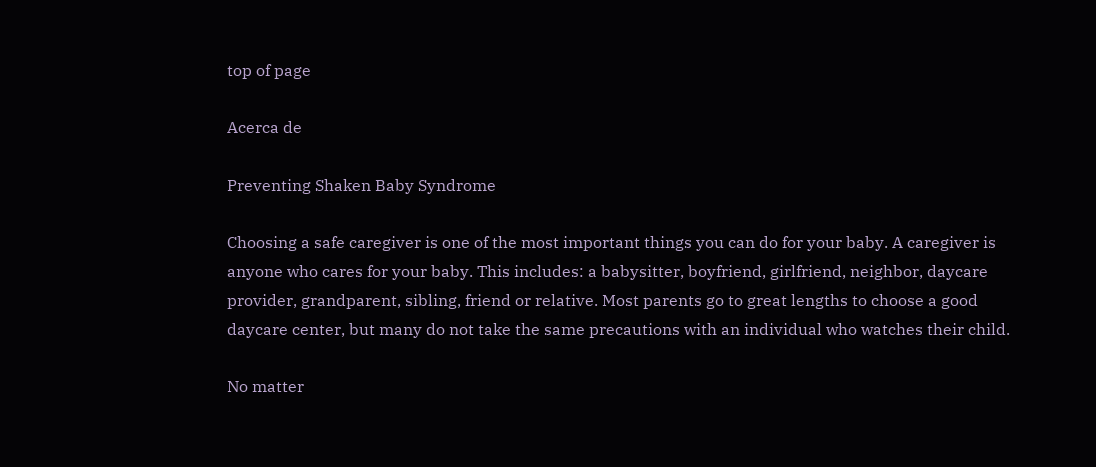top of page

Acerca de

Preventing Shaken Baby Syndrome

Choosing a safe caregiver is one of the most important things you can do for your baby. A caregiver is anyone who cares for your baby. This includes: a babysitter, boyfriend, girlfriend, neighbor, daycare provider, grandparent, sibling, friend or relative. Most parents go to great lengths to choose a good daycare center, but many do not take the same precautions with an individual who watches their child.

No matter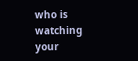who is watching your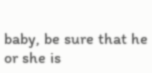baby, be sure that he or she is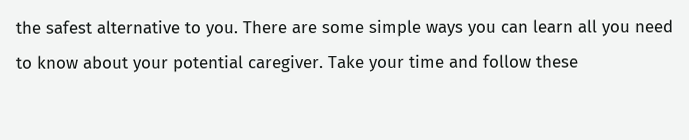the safest alternative to you. There are some simple ways you can learn all you need to know about your potential caregiver. Take your time and follow these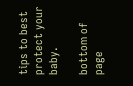tips to best protect your baby.

bottom of page